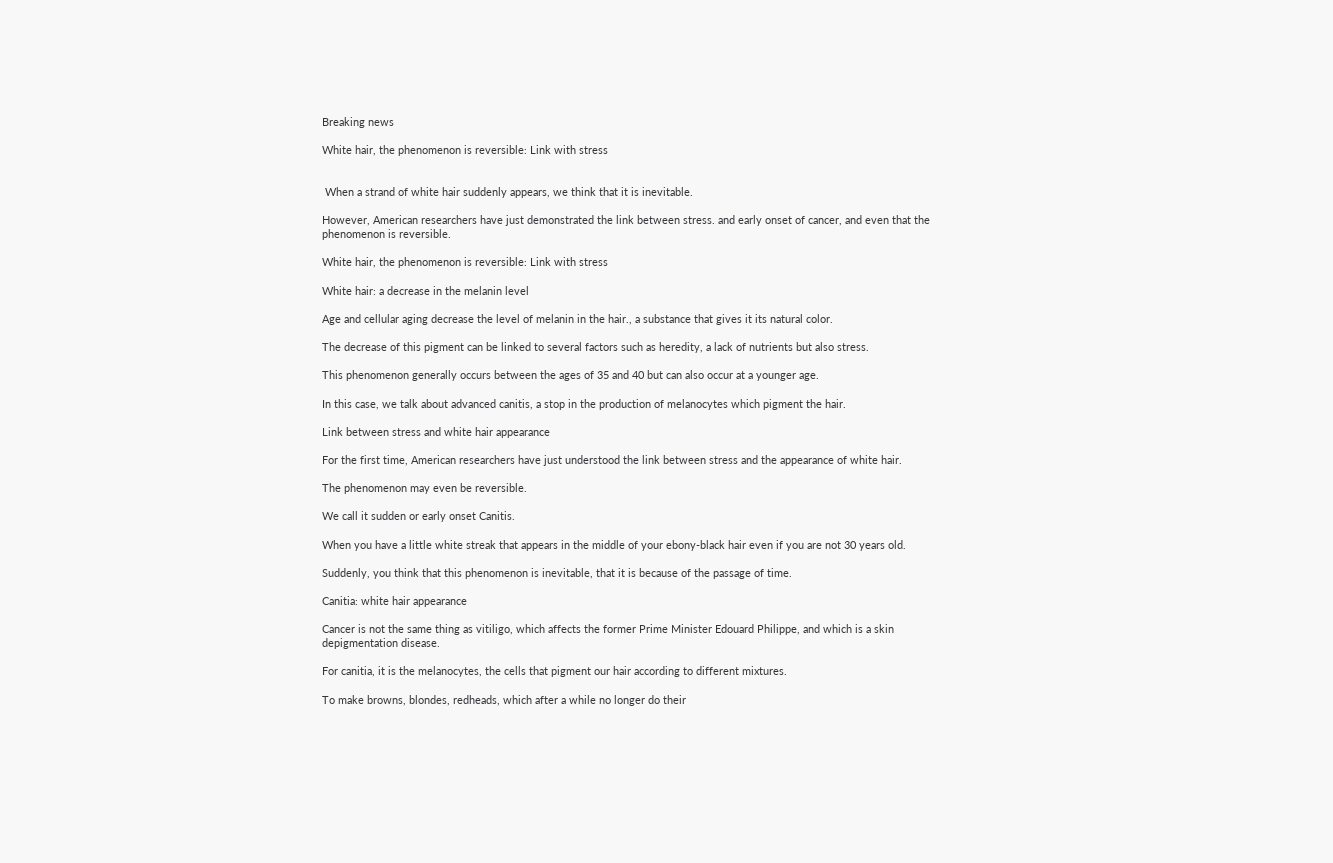Breaking news

White hair, the phenomenon is reversible: Link with stress


 When a strand of white hair suddenly appears, we think that it is inevitable.

However, American researchers have just demonstrated the link between stress. and early onset of cancer, and even that the phenomenon is reversible.

White hair, the phenomenon is reversible: Link with stress

White hair: a decrease in the melanin level

Age and cellular aging decrease the level of melanin in the hair., a substance that gives it its natural color.

The decrease of this pigment can be linked to several factors such as heredity, a lack of nutrients but also stress.

This phenomenon generally occurs between the ages of 35 and 40 but can also occur at a younger age.

In this case, we talk about advanced canitis, a stop in the production of melanocytes which pigment the hair.

Link between stress and white hair appearance

For the first time, American researchers have just understood the link between stress and the appearance of white hair.

The phenomenon may even be reversible.

We call it sudden or early onset Canitis.

When you have a little white streak that appears in the middle of your ebony-black hair even if you are not 30 years old.

Suddenly, you think that this phenomenon is inevitable, that it is because of the passage of time.

Canitia: white hair appearance

Cancer is not the same thing as vitiligo, which affects the former Prime Minister Edouard Philippe, and which is a skin depigmentation disease.

For canitia, it is the melanocytes, the cells that pigment our hair according to different mixtures.

To make browns, blondes, redheads, which after a while no longer do their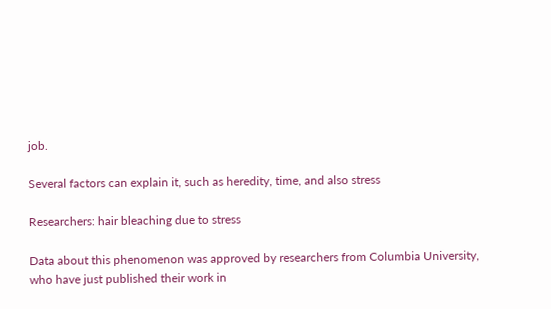job.

Several factors can explain it, such as heredity, time, and also stress

Researchers: hair bleaching due to stress

Data about this phenomenon was approved by researchers from Columbia University, who have just published their work in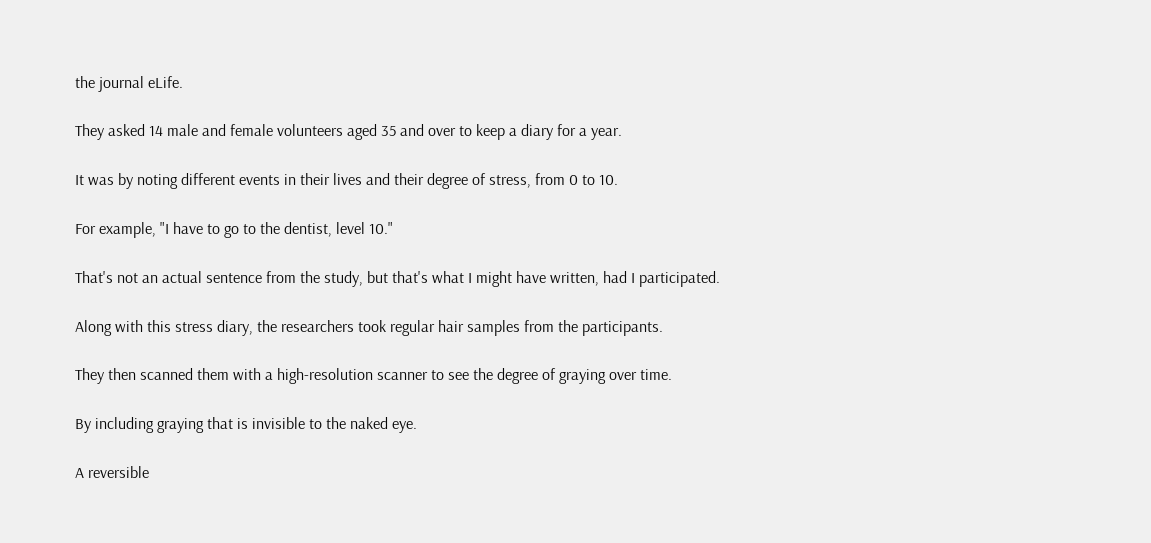the journal eLife.

They asked 14 male and female volunteers aged 35 and over to keep a diary for a year.

It was by noting different events in their lives and their degree of stress, from 0 to 10.

For example, "I have to go to the dentist, level 10."

That's not an actual sentence from the study, but that's what I might have written, had I participated.

Along with this stress diary, the researchers took regular hair samples from the participants.

They then scanned them with a high-resolution scanner to see the degree of graying over time.

By including graying that is invisible to the naked eye.

A reversible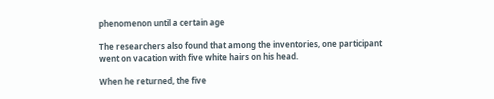phenomenon until a certain age

The researchers also found that among the inventories, one participant went on vacation with five white hairs on his head.

When he returned, the five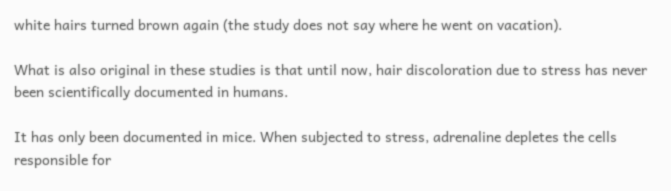white hairs turned brown again (the study does not say where he went on vacation).

What is also original in these studies is that until now, hair discoloration due to stress has never been scientifically documented in humans.

It has only been documented in mice. When subjected to stress, adrenaline depletes the cells responsible for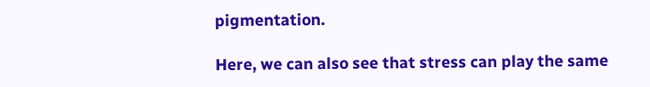pigmentation.

Here, we can also see that stress can play the same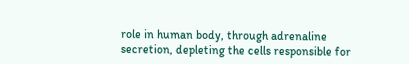role in human body, through adrenaline secretion, depleting the cells responsible for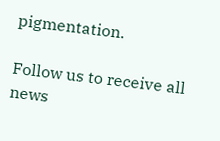pigmentation.

Follow us to receive all news